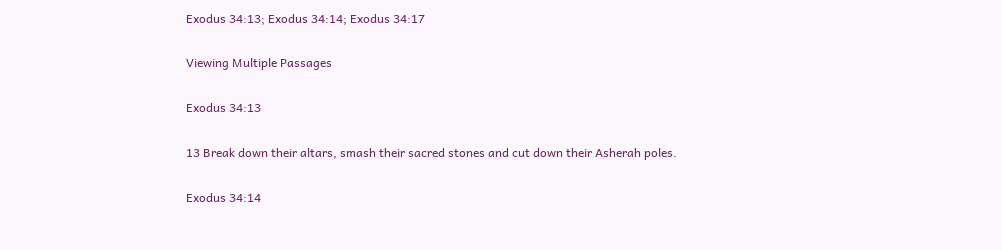Exodus 34:13; Exodus 34:14; Exodus 34:17

Viewing Multiple Passages

Exodus 34:13

13 Break down their altars, smash their sacred stones and cut down their Asherah poles.

Exodus 34:14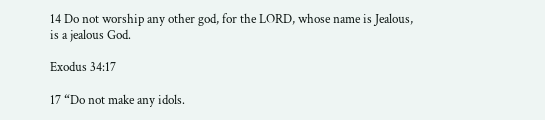14 Do not worship any other god, for the LORD, whose name is Jealous, is a jealous God.

Exodus 34:17

17 “Do not make any idols.